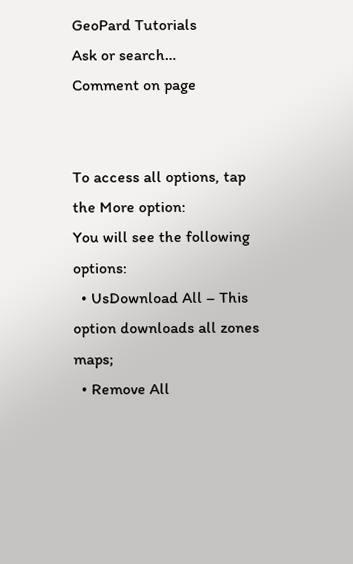GeoPard Tutorials
Ask or search…
Comment on page


To access all options, tap the More option:
You will see the following options:
  • UsDownload All – This option downloads all zones maps;
  • Remove All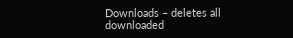Downloads – deletes all downloaded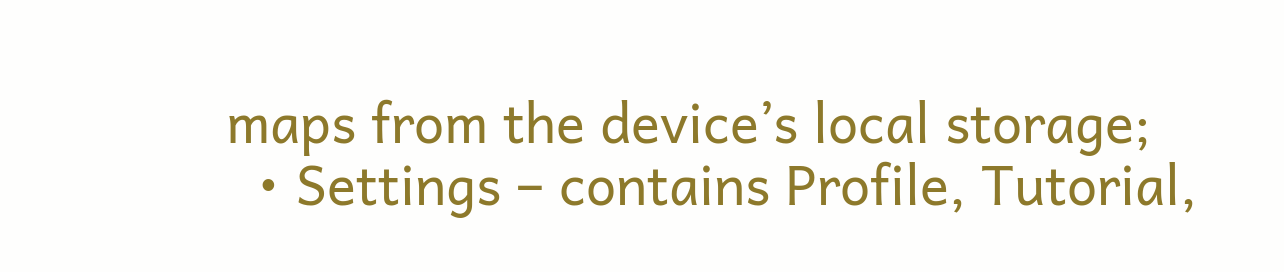maps from the device’s local storage;
  • Settings – contains Profile, Tutorial,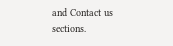and Contact us sections.